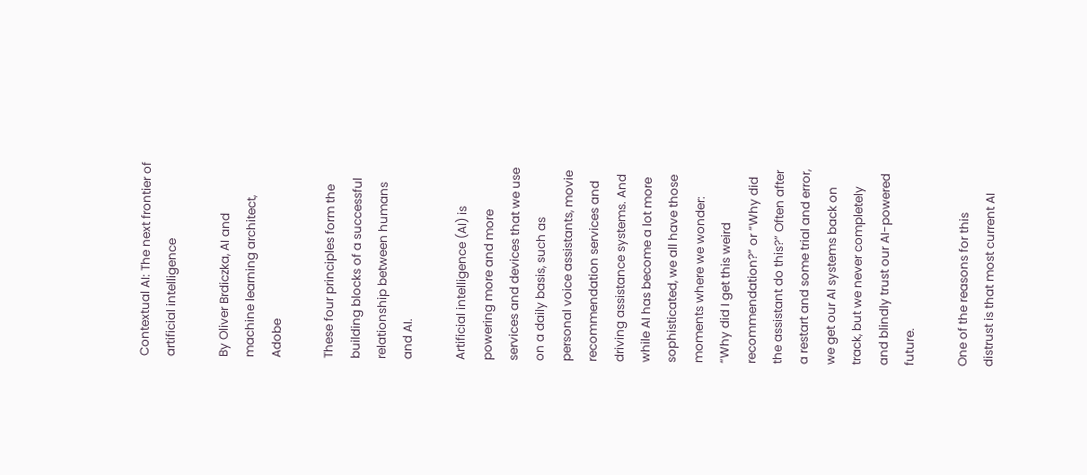Contextual AI: The next frontier of artificial intelligence

By Oliver Brdiczka, AI and machine learning architect, Adobe

These four principles form the building blocks of a successful relationship between humans and AI.

Artificial intelligence (AI) is powering more and more services and devices that we use on a daily basis, such as personal voice assistants, movie recommendation services and driving assistance systems. And while AI has become a lot more sophisticated, we all have those moments where we wonder: “Why did I get this weird recommendation?” or “Why did the assistant do this?” Often after a restart and some trial and error, we get our AI systems back on track, but we never completely and blindly trust our AI-powered future.

One of the reasons for this distrust is that most current AI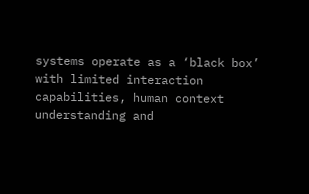systems operate as a ‘black box’ with limited interaction capabilities, human context understanding and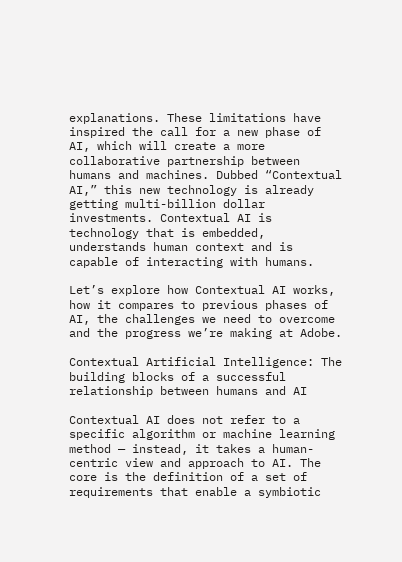explanations. These limitations have inspired the call for a new phase of AI, which will create a more collaborative partnership between humans and machines. Dubbed “Contextual AI,” this new technology is already getting multi-billion dollar investments. Contextual AI is technology that is embedded, understands human context and is capable of interacting with humans.

Let’s explore how Contextual AI works, how it compares to previous phases of AI, the challenges we need to overcome and the progress we’re making at Adobe.

Contextual Artificial Intelligence: The building blocks of a successful relationship between humans and AI

Contextual AI does not refer to a specific algorithm or machine learning method — instead, it takes a human-centric view and approach to AI. The core is the definition of a set of requirements that enable a symbiotic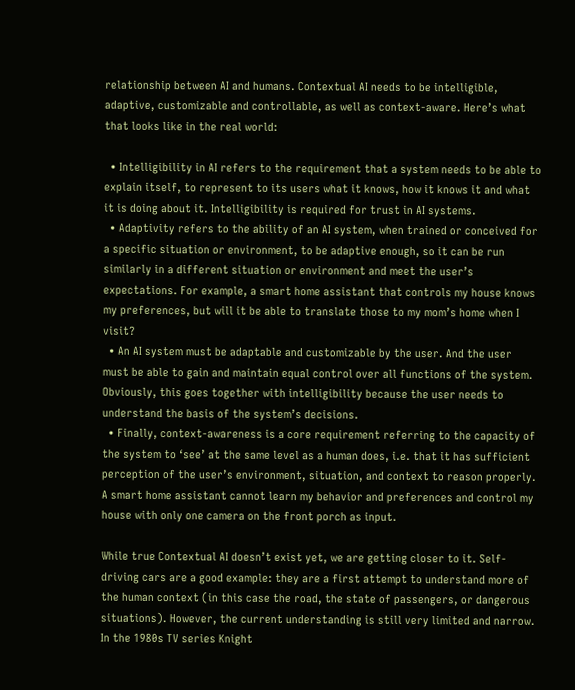relationship between AI and humans. Contextual AI needs to be intelligible, adaptive, customizable and controllable, as well as context-aware. Here’s what that looks like in the real world:

  • Intelligibility in AI refers to the requirement that a system needs to be able to explain itself, to represent to its users what it knows, how it knows it and what it is doing about it. Intelligibility is required for trust in AI systems.
  • Adaptivity refers to the ability of an AI system, when trained or conceived for a specific situation or environment, to be adaptive enough, so it can be run similarly in a different situation or environment and meet the user’s expectations. For example, a smart home assistant that controls my house knows my preferences, but will it be able to translate those to my mom’s home when I visit?
  • An AI system must be adaptable and customizable by the user. And the user must be able to gain and maintain equal control over all functions of the system. Obviously, this goes together with intelligibility because the user needs to understand the basis of the system’s decisions.
  • Finally, context-awareness is a core requirement referring to the capacity of the system to ‘see’ at the same level as a human does, i.e. that it has sufficient perception of the user’s environment, situation, and context to reason properly. A smart home assistant cannot learn my behavior and preferences and control my house with only one camera on the front porch as input.

While true Contextual AI doesn’t exist yet, we are getting closer to it. Self-driving cars are a good example: they are a first attempt to understand more of the human context (in this case the road, the state of passengers, or dangerous situations). However, the current understanding is still very limited and narrow. In the 1980s TV series Knight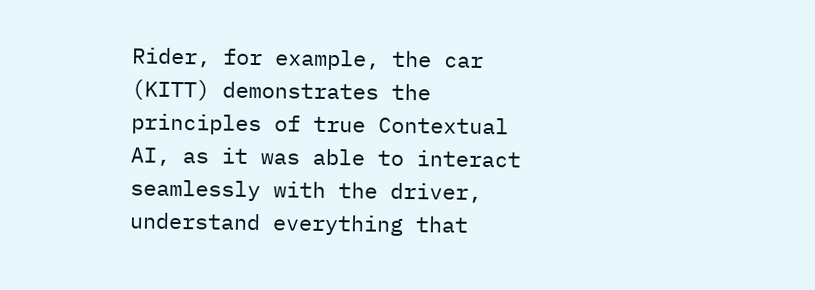Rider, for example, the car (KITT) demonstrates the principles of true Contextual AI, as it was able to interact seamlessly with the driver, understand everything that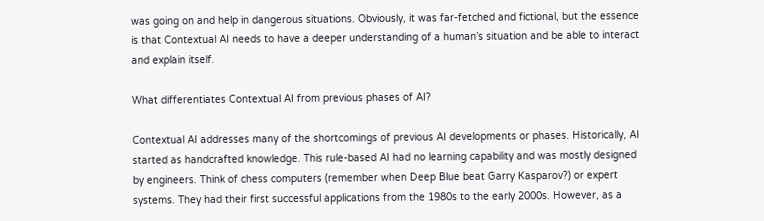was going on and help in dangerous situations. Obviously, it was far-fetched and fictional, but the essence is that Contextual AI needs to have a deeper understanding of a human’s situation and be able to interact and explain itself.

What differentiates Contextual AI from previous phases of AI?

Contextual AI addresses many of the shortcomings of previous AI developments or phases. Historically, AI started as handcrafted knowledge. This rule-based AI had no learning capability and was mostly designed by engineers. Think of chess computers (remember when Deep Blue beat Garry Kasparov?) or expert systems. They had their first successful applications from the 1980s to the early 2000s. However, as a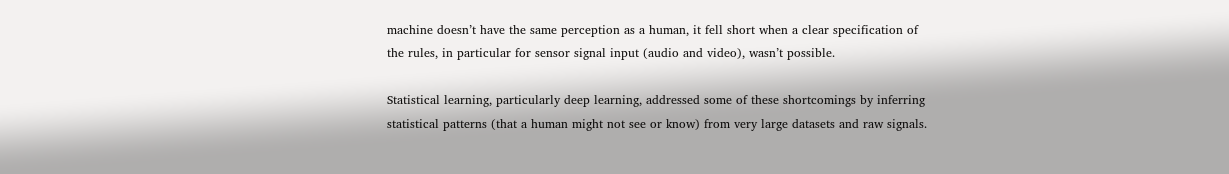machine doesn’t have the same perception as a human, it fell short when a clear specification of the rules, in particular for sensor signal input (audio and video), wasn’t possible.

Statistical learning, particularly deep learning, addressed some of these shortcomings by inferring statistical patterns (that a human might not see or know) from very large datasets and raw signals.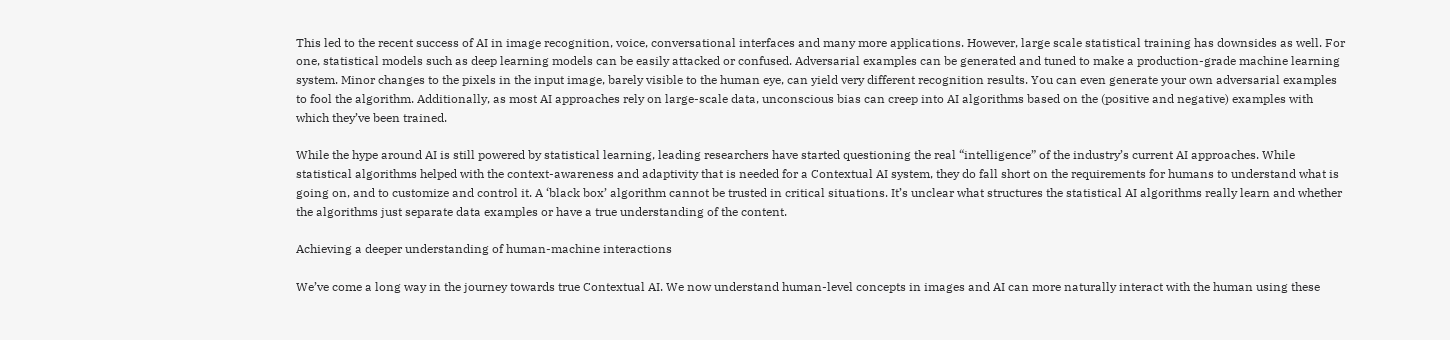This led to the recent success of AI in image recognition, voice, conversational interfaces and many more applications. However, large scale statistical training has downsides as well. For one, statistical models such as deep learning models can be easily attacked or confused. Adversarial examples can be generated and tuned to make a production-grade machine learning system. Minor changes to the pixels in the input image, barely visible to the human eye, can yield very different recognition results. You can even generate your own adversarial examples to fool the algorithm. Additionally, as most AI approaches rely on large-scale data, unconscious bias can creep into AI algorithms based on the (positive and negative) examples with which they’ve been trained.

While the hype around AI is still powered by statistical learning, leading researchers have started questioning the real “intelligence” of the industry’s current AI approaches. While statistical algorithms helped with the context-awareness and adaptivity that is needed for a Contextual AI system, they do fall short on the requirements for humans to understand what is going on, and to customize and control it. A ‘black box’ algorithm cannot be trusted in critical situations. It’s unclear what structures the statistical AI algorithms really learn and whether the algorithms just separate data examples or have a true understanding of the content.

Achieving a deeper understanding of human-machine interactions

We’ve come a long way in the journey towards true Contextual AI. We now understand human-level concepts in images and AI can more naturally interact with the human using these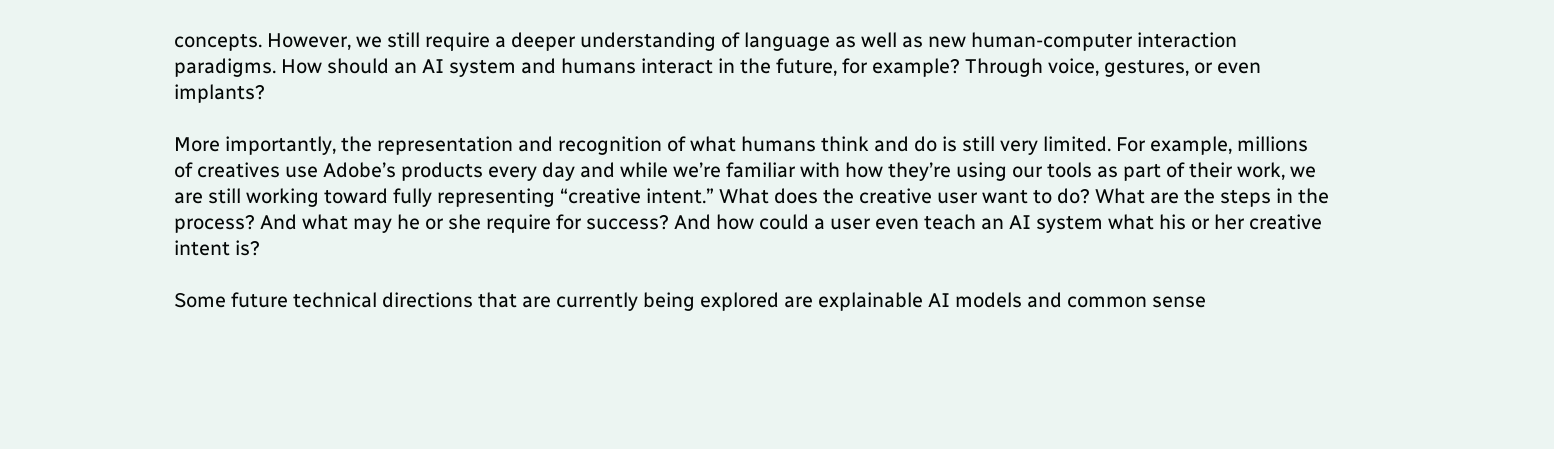concepts. However, we still require a deeper understanding of language as well as new human-computer interaction paradigms. How should an AI system and humans interact in the future, for example? Through voice, gestures, or even implants?

More importantly, the representation and recognition of what humans think and do is still very limited. For example, millions of creatives use Adobe’s products every day and while we’re familiar with how they’re using our tools as part of their work, we are still working toward fully representing “creative intent.” What does the creative user want to do? What are the steps in the process? And what may he or she require for success? And how could a user even teach an AI system what his or her creative intent is?

Some future technical directions that are currently being explored are explainable AI models and common sense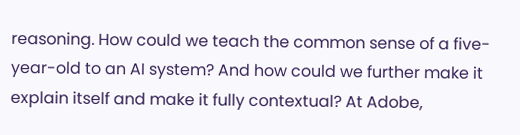reasoning. How could we teach the common sense of a five-year-old to an AI system? And how could we further make it explain itself and make it fully contextual? At Adobe,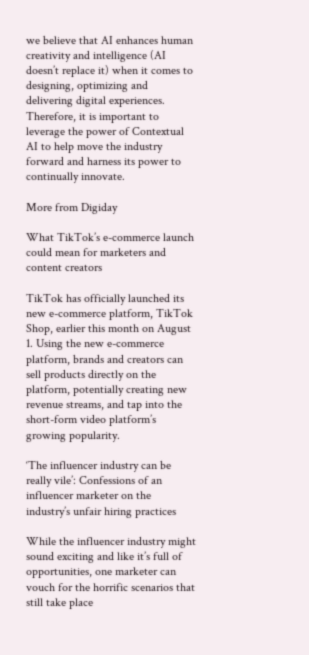we believe that AI enhances human creativity and intelligence (AI doesn’t replace it) when it comes to designing, optimizing and delivering digital experiences. Therefore, it is important to leverage the power of Contextual AI to help move the industry forward and harness its power to continually innovate.

More from Digiday

What TikTok’s e-commerce launch could mean for marketers and content creators

TikTok has officially launched its new e-commerce platform, TikTok Shop, earlier this month on August 1. Using the new e-commerce platform, brands and creators can sell products directly on the platform, potentially creating new revenue streams, and tap into the short-form video platform’s growing popularity.

‘The influencer industry can be really vile’: Confessions of an influencer marketer on the industry’s unfair hiring practices

While the influencer industry might sound exciting and like it’s full of opportunities, one marketer can vouch for the horrific scenarios that still take place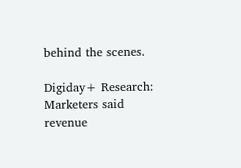behind the scenes.

Digiday+ Research: Marketers said revenue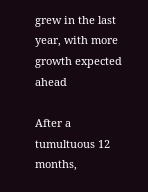grew in the last year, with more growth expected ahead

After a tumultuous 12 months,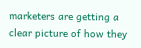marketers are getting a clear picture of how they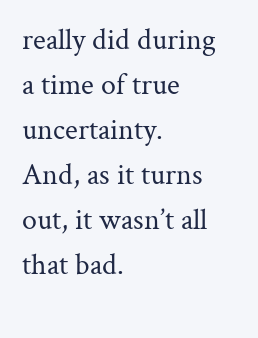really did during a time of true uncertainty. And, as it turns out, it wasn’t all that bad.